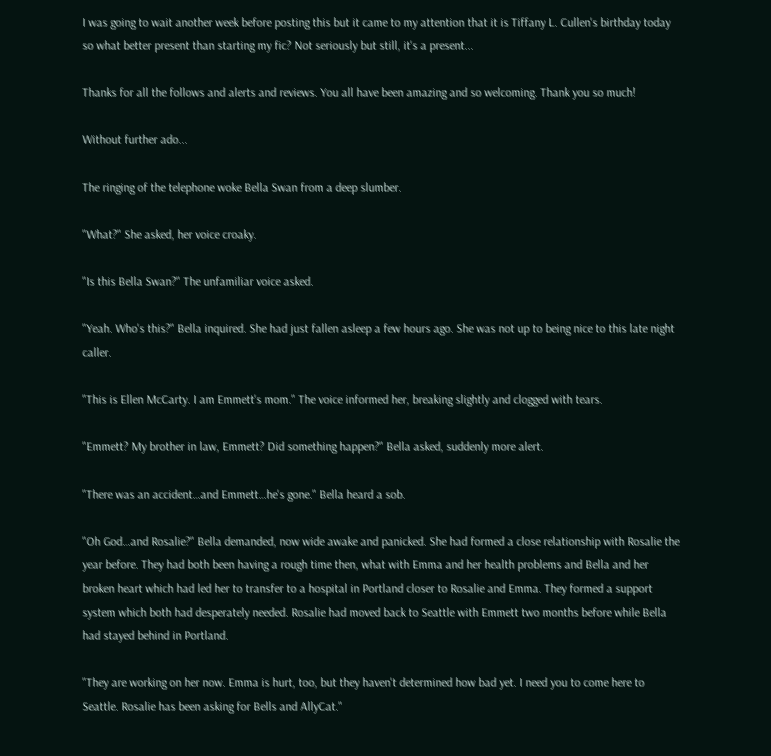I was going to wait another week before posting this but it came to my attention that it is Tiffany L. Cullen's birthday today so what better present than starting my fic? Not seriously but still, it's a present...

Thanks for all the follows and alerts and reviews. You all have been amazing and so welcoming. Thank you so much!

Without further ado...

The ringing of the telephone woke Bella Swan from a deep slumber.

"What?" She asked, her voice croaky.

"Is this Bella Swan?" The unfamiliar voice asked.

"Yeah. Who's this?" Bella inquired. She had just fallen asleep a few hours ago. She was not up to being nice to this late night caller.

"This is Ellen McCarty. I am Emmett's mom." The voice informed her, breaking slightly and clogged with tears.

"Emmett? My brother in law, Emmett? Did something happen?" Bella asked, suddenly more alert.

"There was an accident…and Emmett…he's gone." Bella heard a sob.

"Oh God…and Rosalie?" Bella demanded, now wide awake and panicked. She had formed a close relationship with Rosalie the year before. They had both been having a rough time then, what with Emma and her health problems and Bella and her broken heart which had led her to transfer to a hospital in Portland closer to Rosalie and Emma. They formed a support system which both had desperately needed. Rosalie had moved back to Seattle with Emmett two months before while Bella had stayed behind in Portland.

"They are working on her now. Emma is hurt, too, but they haven't determined how bad yet. I need you to come here to Seattle. Rosalie has been asking for Bells and AllyCat."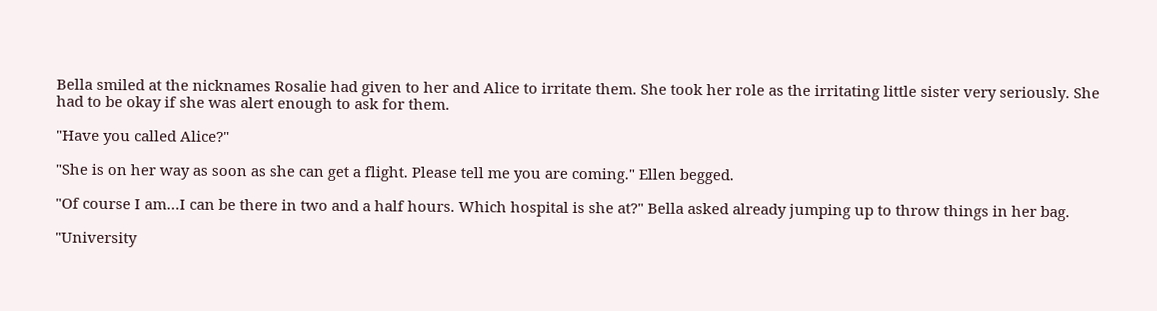Bella smiled at the nicknames Rosalie had given to her and Alice to irritate them. She took her role as the irritating little sister very seriously. She had to be okay if she was alert enough to ask for them.

"Have you called Alice?"

"She is on her way as soon as she can get a flight. Please tell me you are coming." Ellen begged.

"Of course I am…I can be there in two and a half hours. Which hospital is she at?" Bella asked already jumping up to throw things in her bag.

"University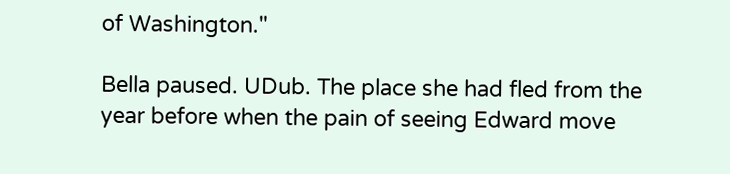of Washington."

Bella paused. UDub. The place she had fled from the year before when the pain of seeing Edward move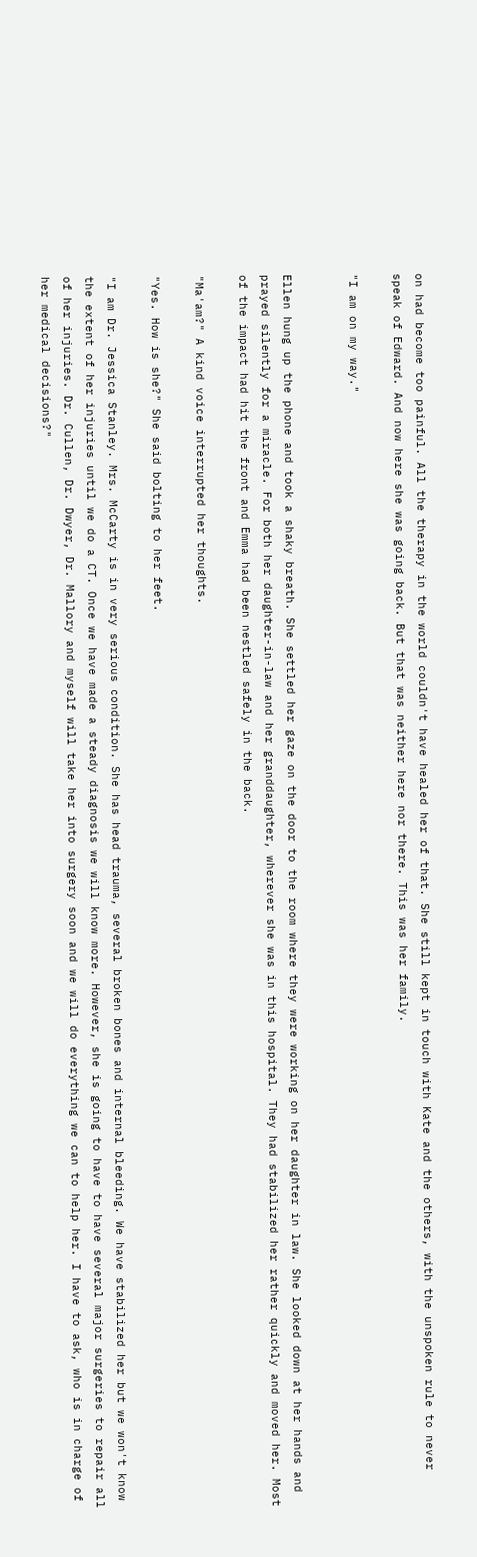on had become too painful. All the therapy in the world couldn't have healed her of that. She still kept in touch with Kate and the others, with the unspoken rule to never speak of Edward. And now here she was going back. But that was neither here nor there. This was her family.

"I am on my way."


Ellen hung up the phone and took a shaky breath. She settled her gaze on the door to the room where they were working on her daughter in law. She looked down at her hands and prayed silently for a miracle. For both her daughter-in-law and her granddaughter, wherever she was in this hospital. They had stabilized her rather quickly and moved her. Most of the impact had hit the front and Emma had been nestled safely in the back.

"Ma'am?" A kind voice interrupted her thoughts.

"Yes. How is she?" She said bolting to her feet.

"I am Dr. Jessica Stanley. Mrs. McCarty is in very serious condition. She has head trauma, several broken bones and internal bleeding. We have stabilized her but we won't know the extent of her injuries until we do a CT. Once we have made a steady diagnosis we will know more. However, she is going to have to have several major surgeries to repair all of her injuries. Dr. Cullen, Dr. Dwyer, Dr. Mallory and myself will take her into surgery soon and we will do everything we can to help her. I have to ask, who is in charge of her medical decisions?"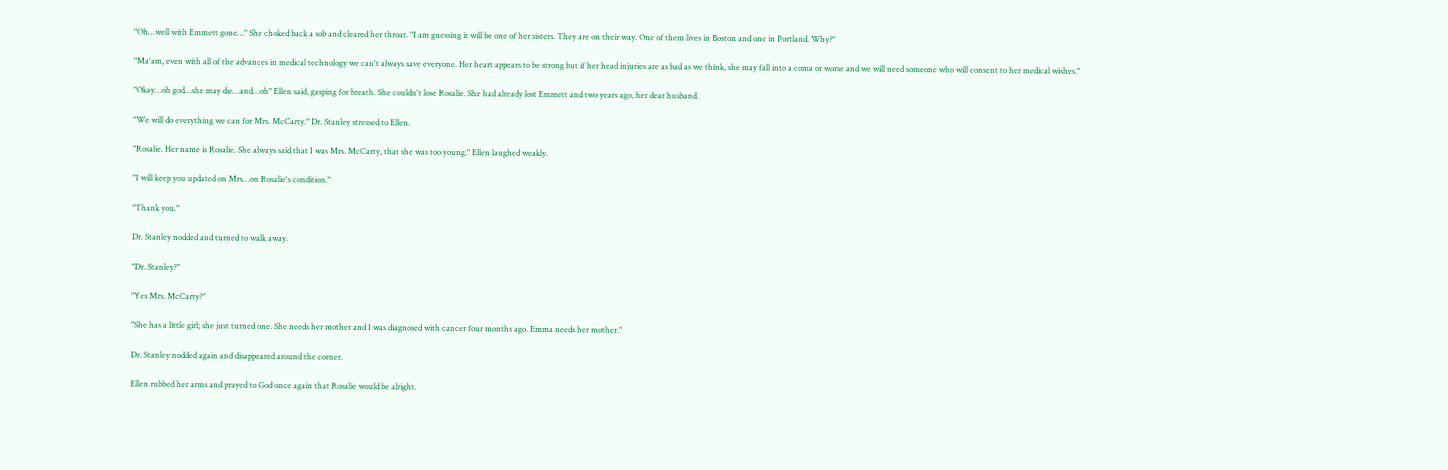"Oh…well with Emmett gone…" She choked back a sob and cleared her throat. "I am guessing it will be one of her sisters. They are on their way. One of them lives in Boston and one in Portland. Why?"

"Ma'am, even with all of the advances in medical technology we can't always save everyone. Her heart appears to be strong but if her head injuries are as bad as we think, she may fall into a coma or worse and we will need someone who will consent to her medical wishes."

"Okay…oh god…she may die…and…oh" Ellen said, gasping for breath. She couldn't lose Rosalie. She had already lost Emmett and two years ago, her dear husband.

"We will do everything we can for Mrs. McCarty." Dr. Stanley stressed to Ellen.

"Rosalie. Her name is Rosalie. She always said that I was Mrs. McCarty, that she was too young." Ellen laughed weakly.

"I will keep you updated on Mrs…on Rosalie's condition."

"Thank you."

Dr. Stanley nodded and turned to walk away.

"Dr. Stanley?"

"Yes Mrs. McCarty?"

"She has a little girl; she just turned one. She needs her mother and I was diagnosed with cancer four months ago. Emma needs her mother."

Dr. Stanley nodded again and disappeared around the corner.

Ellen rubbed her arms and prayed to God once again that Rosalie would be alright.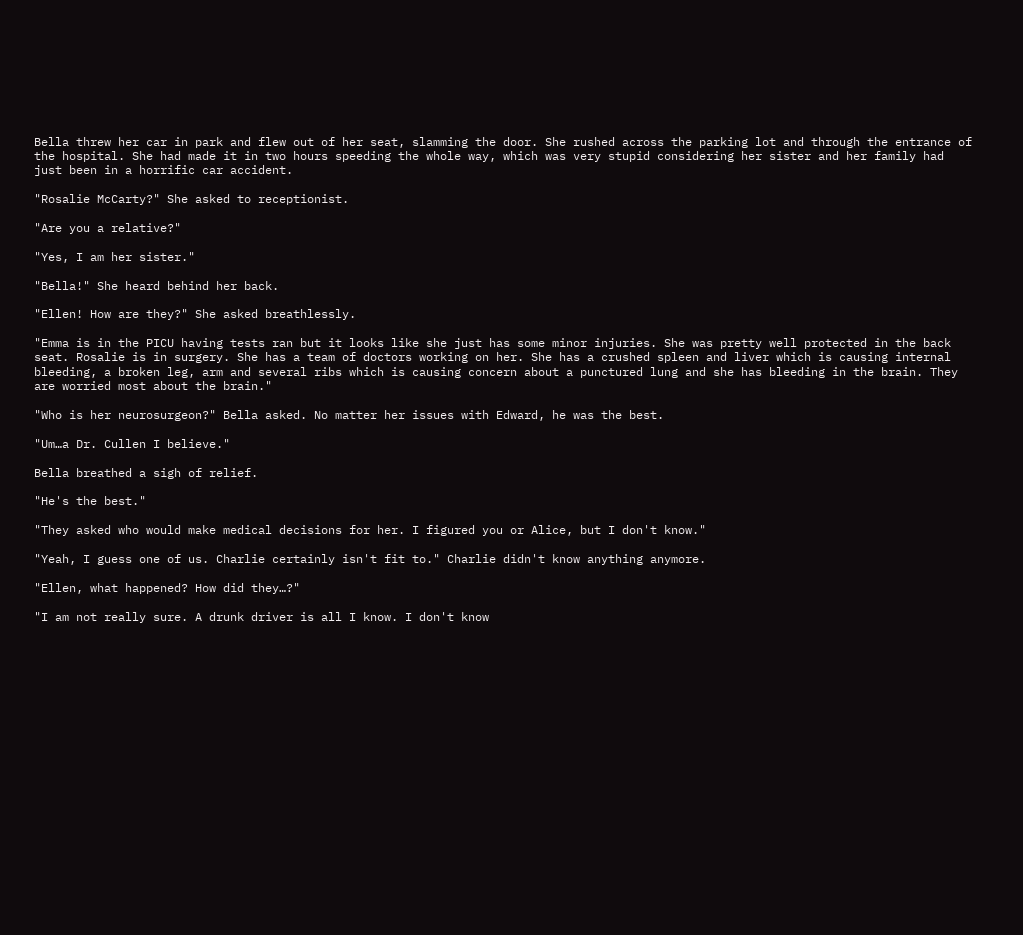Bella threw her car in park and flew out of her seat, slamming the door. She rushed across the parking lot and through the entrance of the hospital. She had made it in two hours speeding the whole way, which was very stupid considering her sister and her family had just been in a horrific car accident.

"Rosalie McCarty?" She asked to receptionist.

"Are you a relative?"

"Yes, I am her sister."

"Bella!" She heard behind her back.

"Ellen! How are they?" She asked breathlessly.

"Emma is in the PICU having tests ran but it looks like she just has some minor injuries. She was pretty well protected in the back seat. Rosalie is in surgery. She has a team of doctors working on her. She has a crushed spleen and liver which is causing internal bleeding, a broken leg, arm and several ribs which is causing concern about a punctured lung and she has bleeding in the brain. They are worried most about the brain."

"Who is her neurosurgeon?" Bella asked. No matter her issues with Edward, he was the best.

"Um…a Dr. Cullen I believe."

Bella breathed a sigh of relief.

"He's the best."

"They asked who would make medical decisions for her. I figured you or Alice, but I don't know."

"Yeah, I guess one of us. Charlie certainly isn't fit to." Charlie didn't know anything anymore.

"Ellen, what happened? How did they…?"

"I am not really sure. A drunk driver is all I know. I don't know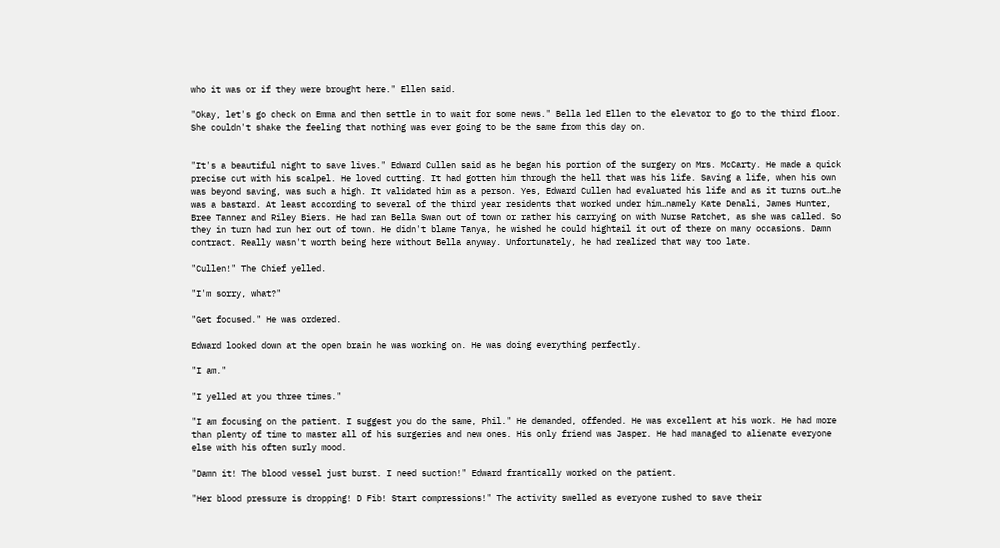who it was or if they were brought here." Ellen said.

"Okay, let's go check on Emma and then settle in to wait for some news." Bella led Ellen to the elevator to go to the third floor. She couldn't shake the feeling that nothing was ever going to be the same from this day on.


"It's a beautiful night to save lives." Edward Cullen said as he began his portion of the surgery on Mrs. McCarty. He made a quick precise cut with his scalpel. He loved cutting. It had gotten him through the hell that was his life. Saving a life, when his own was beyond saving, was such a high. It validated him as a person. Yes, Edward Cullen had evaluated his life and as it turns out…he was a bastard. At least according to several of the third year residents that worked under him…namely Kate Denali, James Hunter, Bree Tanner and Riley Biers. He had ran Bella Swan out of town or rather his carrying on with Nurse Ratchet, as she was called. So they in turn had run her out of town. He didn't blame Tanya, he wished he could hightail it out of there on many occasions. Damn contract. Really wasn't worth being here without Bella anyway. Unfortunately, he had realized that way too late.

"Cullen!" The Chief yelled.

"I'm sorry, what?"

"Get focused." He was ordered.

Edward looked down at the open brain he was working on. He was doing everything perfectly.

"I am."

"I yelled at you three times."

"I am focusing on the patient. I suggest you do the same, Phil." He demanded, offended. He was excellent at his work. He had more than plenty of time to master all of his surgeries and new ones. His only friend was Jasper. He had managed to alienate everyone else with his often surly mood.

"Damn it! The blood vessel just burst. I need suction!" Edward frantically worked on the patient.

"Her blood pressure is dropping! D Fib! Start compressions!" The activity swelled as everyone rushed to save their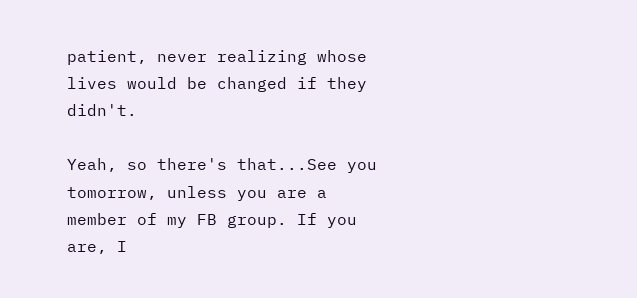patient, never realizing whose lives would be changed if they didn't.

Yeah, so there's that...See you tomorrow, unless you are a member of my FB group. If you are, I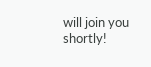will join you shortly!